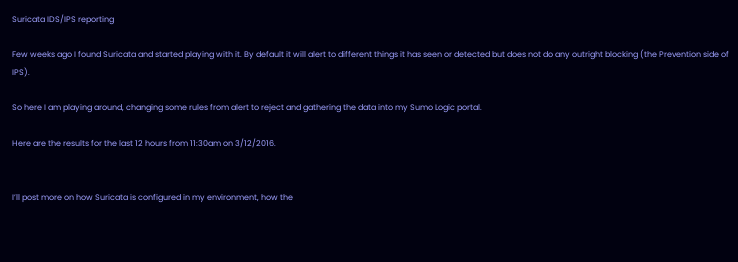Suricata IDS/IPS reporting

Few weeks ago I found Suricata and started playing with it. By default it will alert to different things it has seen or detected but does not do any outright blocking (the Prevention side of IPS).

So here I am playing around, changing some rules from alert to reject and gathering the data into my Sumo Logic portal.

Here are the results for the last 12 hours from 11:30am on 3/12/2016.


I’ll post more on how Suricata is configured in my environment, how the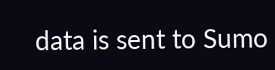data is sent to Sumo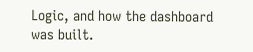Logic, and how the dashboard was built.